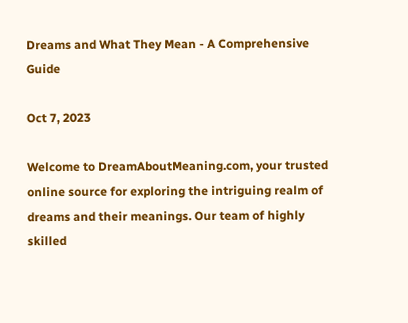Dreams and What They Mean - A Comprehensive Guide

Oct 7, 2023

Welcome to DreamAboutMeaning.com, your trusted online source for exploring the intriguing realm of dreams and their meanings. Our team of highly skilled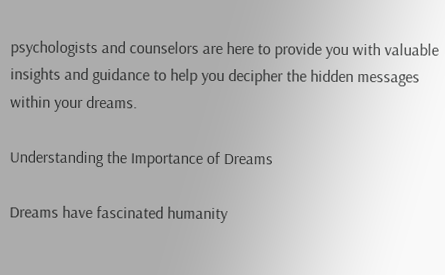psychologists and counselors are here to provide you with valuable insights and guidance to help you decipher the hidden messages within your dreams.

Understanding the Importance of Dreams

Dreams have fascinated humanity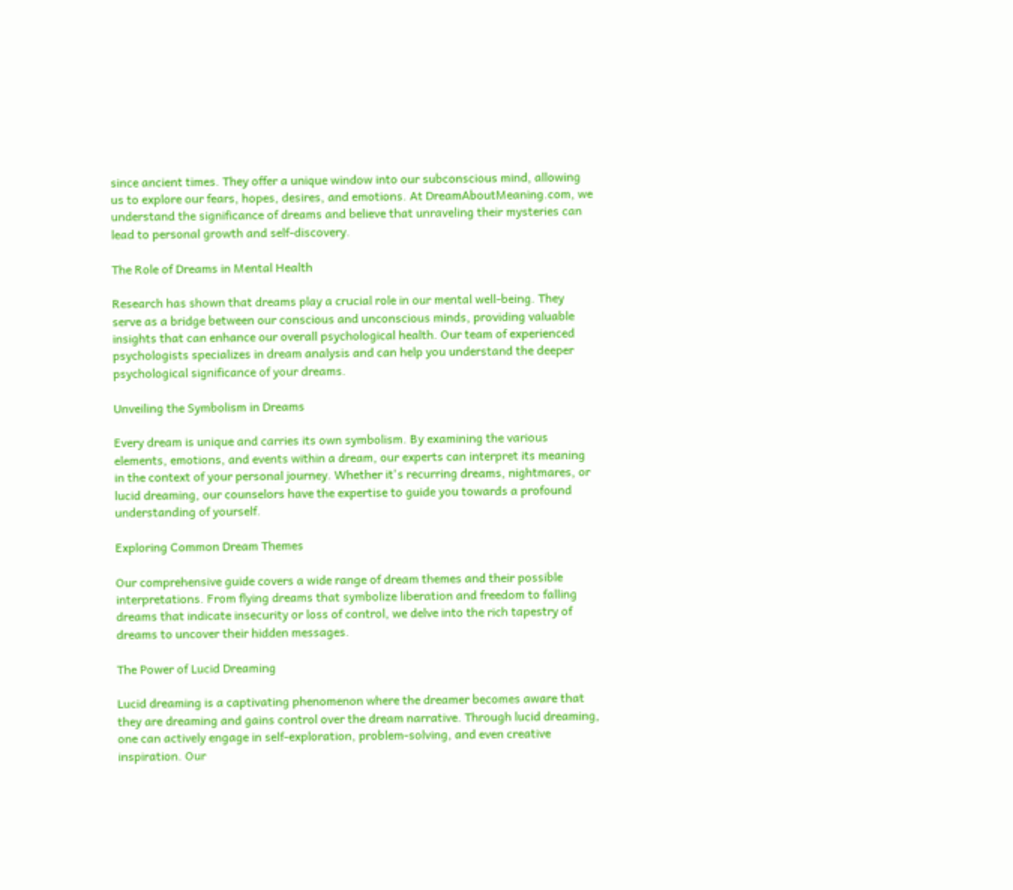since ancient times. They offer a unique window into our subconscious mind, allowing us to explore our fears, hopes, desires, and emotions. At DreamAboutMeaning.com, we understand the significance of dreams and believe that unraveling their mysteries can lead to personal growth and self-discovery.

The Role of Dreams in Mental Health

Research has shown that dreams play a crucial role in our mental well-being. They serve as a bridge between our conscious and unconscious minds, providing valuable insights that can enhance our overall psychological health. Our team of experienced psychologists specializes in dream analysis and can help you understand the deeper psychological significance of your dreams.

Unveiling the Symbolism in Dreams

Every dream is unique and carries its own symbolism. By examining the various elements, emotions, and events within a dream, our experts can interpret its meaning in the context of your personal journey. Whether it's recurring dreams, nightmares, or lucid dreaming, our counselors have the expertise to guide you towards a profound understanding of yourself.

Exploring Common Dream Themes

Our comprehensive guide covers a wide range of dream themes and their possible interpretations. From flying dreams that symbolize liberation and freedom to falling dreams that indicate insecurity or loss of control, we delve into the rich tapestry of dreams to uncover their hidden messages.

The Power of Lucid Dreaming

Lucid dreaming is a captivating phenomenon where the dreamer becomes aware that they are dreaming and gains control over the dream narrative. Through lucid dreaming, one can actively engage in self-exploration, problem-solving, and even creative inspiration. Our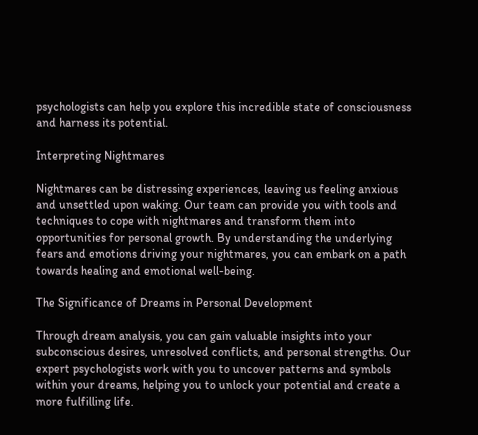psychologists can help you explore this incredible state of consciousness and harness its potential.

Interpreting Nightmares

Nightmares can be distressing experiences, leaving us feeling anxious and unsettled upon waking. Our team can provide you with tools and techniques to cope with nightmares and transform them into opportunities for personal growth. By understanding the underlying fears and emotions driving your nightmares, you can embark on a path towards healing and emotional well-being.

The Significance of Dreams in Personal Development

Through dream analysis, you can gain valuable insights into your subconscious desires, unresolved conflicts, and personal strengths. Our expert psychologists work with you to uncover patterns and symbols within your dreams, helping you to unlock your potential and create a more fulfilling life.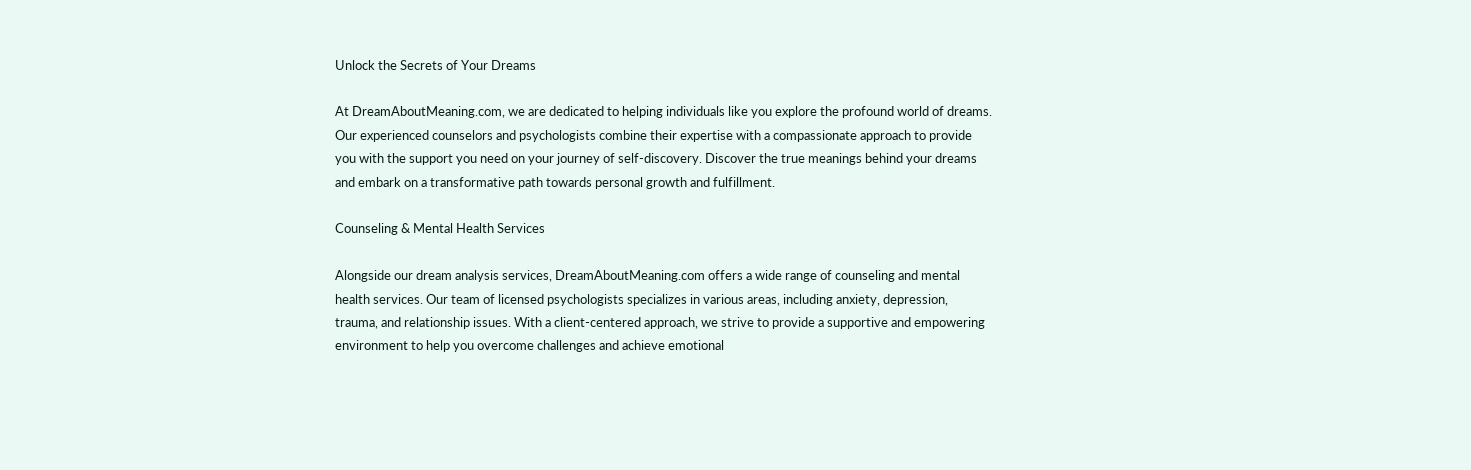Unlock the Secrets of Your Dreams

At DreamAboutMeaning.com, we are dedicated to helping individuals like you explore the profound world of dreams. Our experienced counselors and psychologists combine their expertise with a compassionate approach to provide you with the support you need on your journey of self-discovery. Discover the true meanings behind your dreams and embark on a transformative path towards personal growth and fulfillment.

Counseling & Mental Health Services

Alongside our dream analysis services, DreamAboutMeaning.com offers a wide range of counseling and mental health services. Our team of licensed psychologists specializes in various areas, including anxiety, depression, trauma, and relationship issues. With a client-centered approach, we strive to provide a supportive and empowering environment to help you overcome challenges and achieve emotional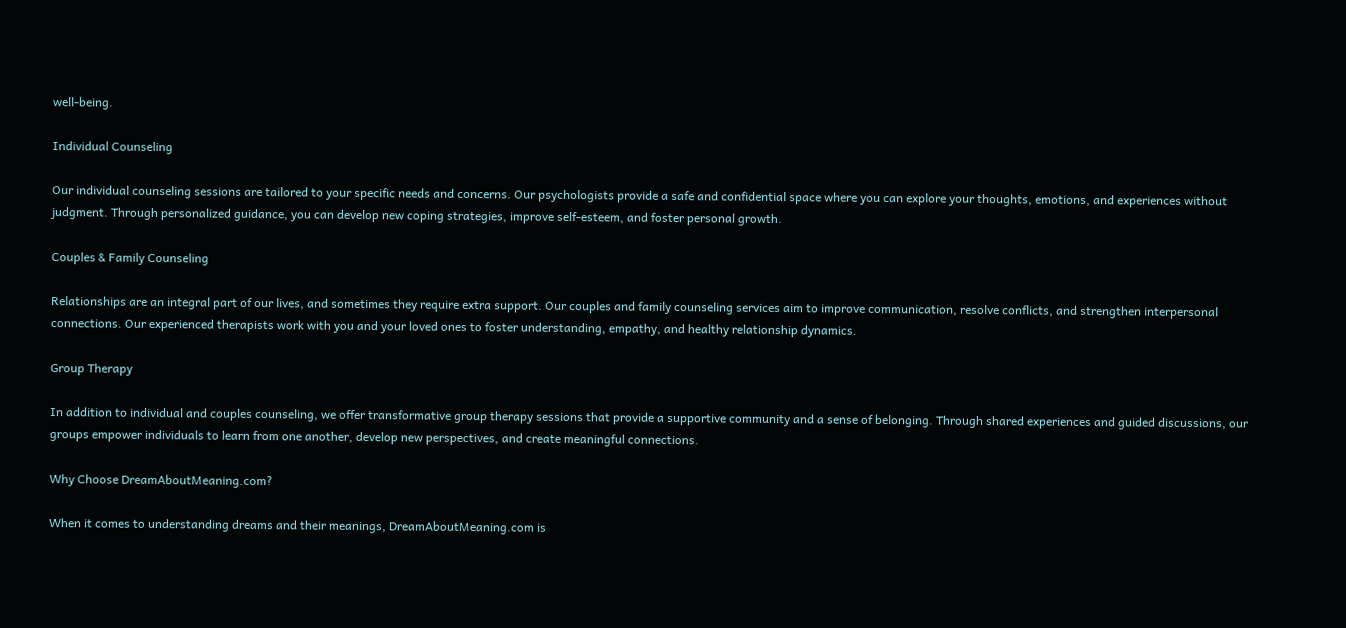well-being.

Individual Counseling

Our individual counseling sessions are tailored to your specific needs and concerns. Our psychologists provide a safe and confidential space where you can explore your thoughts, emotions, and experiences without judgment. Through personalized guidance, you can develop new coping strategies, improve self-esteem, and foster personal growth.

Couples & Family Counseling

Relationships are an integral part of our lives, and sometimes they require extra support. Our couples and family counseling services aim to improve communication, resolve conflicts, and strengthen interpersonal connections. Our experienced therapists work with you and your loved ones to foster understanding, empathy, and healthy relationship dynamics.

Group Therapy

In addition to individual and couples counseling, we offer transformative group therapy sessions that provide a supportive community and a sense of belonging. Through shared experiences and guided discussions, our groups empower individuals to learn from one another, develop new perspectives, and create meaningful connections.

Why Choose DreamAboutMeaning.com?

When it comes to understanding dreams and their meanings, DreamAboutMeaning.com is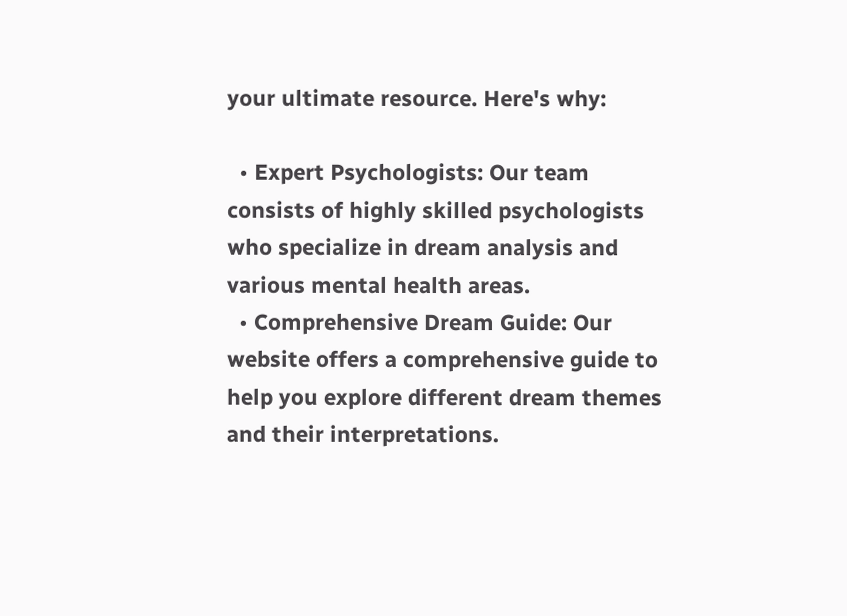your ultimate resource. Here's why:

  • Expert Psychologists: Our team consists of highly skilled psychologists who specialize in dream analysis and various mental health areas.
  • Comprehensive Dream Guide: Our website offers a comprehensive guide to help you explore different dream themes and their interpretations.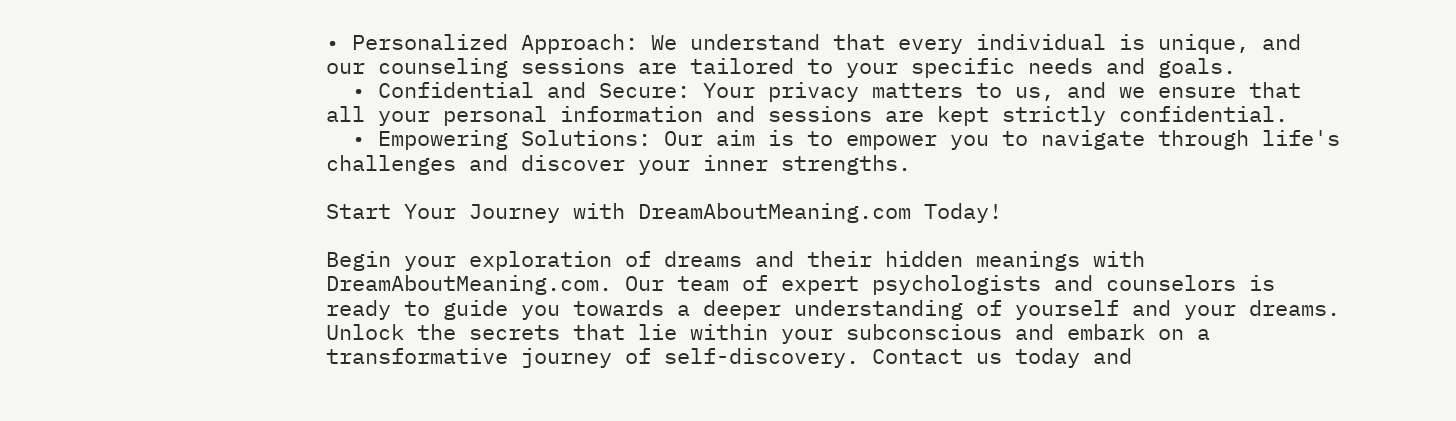• Personalized Approach: We understand that every individual is unique, and our counseling sessions are tailored to your specific needs and goals.
  • Confidential and Secure: Your privacy matters to us, and we ensure that all your personal information and sessions are kept strictly confidential.
  • Empowering Solutions: Our aim is to empower you to navigate through life's challenges and discover your inner strengths.

Start Your Journey with DreamAboutMeaning.com Today!

Begin your exploration of dreams and their hidden meanings with DreamAboutMeaning.com. Our team of expert psychologists and counselors is ready to guide you towards a deeper understanding of yourself and your dreams. Unlock the secrets that lie within your subconscious and embark on a transformative journey of self-discovery. Contact us today and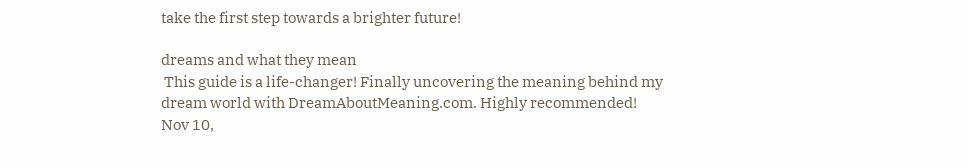take the first step towards a brighter future!

dreams and what they mean
 This guide is a life-changer! Finally uncovering the meaning behind my dream world with DreamAboutMeaning.com. Highly recommended!
Nov 10,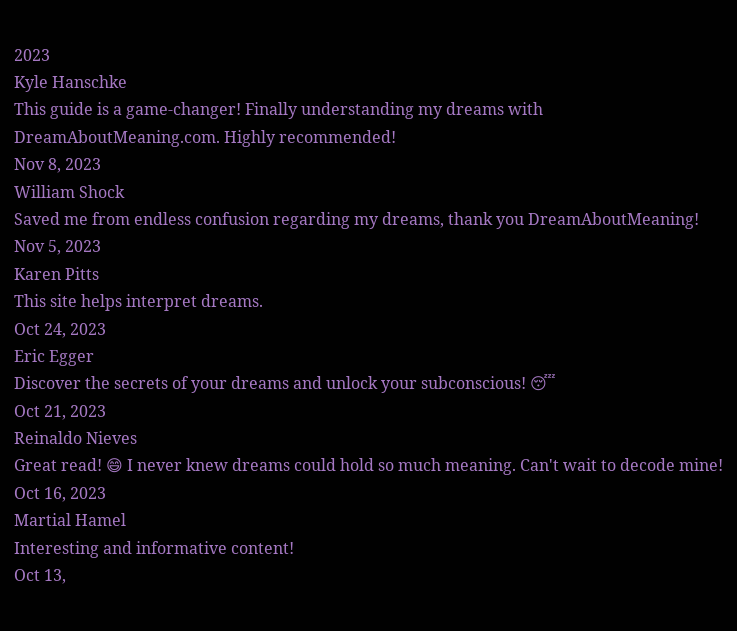2023
Kyle Hanschke
This guide is a game-changer! Finally understanding my dreams with DreamAboutMeaning.com. Highly recommended!
Nov 8, 2023
William Shock
Saved me from endless confusion regarding my dreams, thank you DreamAboutMeaning!
Nov 5, 2023
Karen Pitts
This site helps interpret dreams.
Oct 24, 2023
Eric Egger
Discover the secrets of your dreams and unlock your subconscious! 😴
Oct 21, 2023
Reinaldo Nieves
Great read! 😄 I never knew dreams could hold so much meaning. Can't wait to decode mine!
Oct 16, 2023
Martial Hamel
Interesting and informative content!
Oct 13,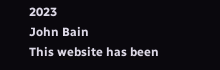2023
John Bain
This website has been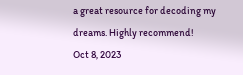a great resource for decoding my dreams. Highly recommend!
Oct 8, 2023